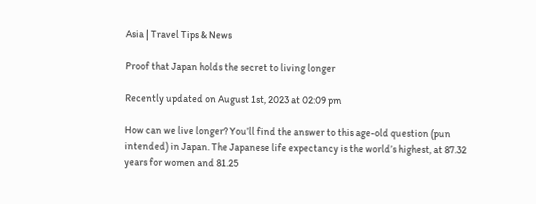Asia | Travel Tips & News

Proof that Japan holds the secret to living longer

Recently updated on August 1st, 2023 at 02:09 pm

How can we live longer? You’ll find the answer to this age-old question (pun intended) in Japan. The Japanese life expectancy is the world’s highest, at 87.32 years for women and 81.25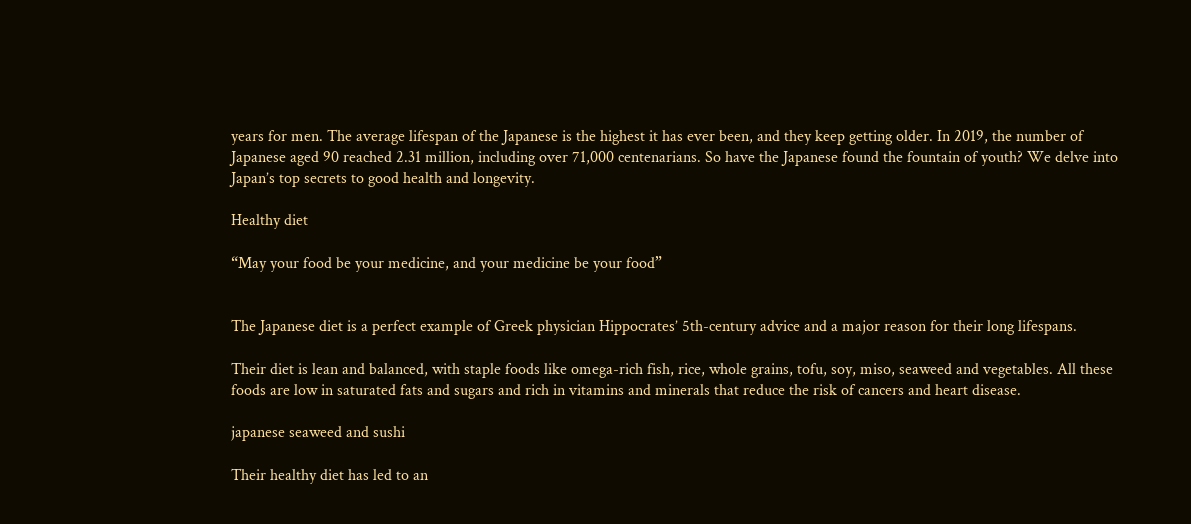years for men. The average lifespan of the Japanese is the highest it has ever been, and they keep getting older. In 2019, the number of Japanese aged 90 reached 2.31 million, including over 71,000 centenarians. So have the Japanese found the fountain of youth? We delve into Japan’s top secrets to good health and longevity.

Healthy diet

“May your food be your medicine, and your medicine be your food”


The Japanese diet is a perfect example of Greek physician Hippocrates’ 5th-century advice and a major reason for their long lifespans.

Their diet is lean and balanced, with staple foods like omega-rich fish, rice, whole grains, tofu, soy, miso, seaweed and vegetables. All these foods are low in saturated fats and sugars and rich in vitamins and minerals that reduce the risk of cancers and heart disease.

japanese seaweed and sushi

Their healthy diet has led to an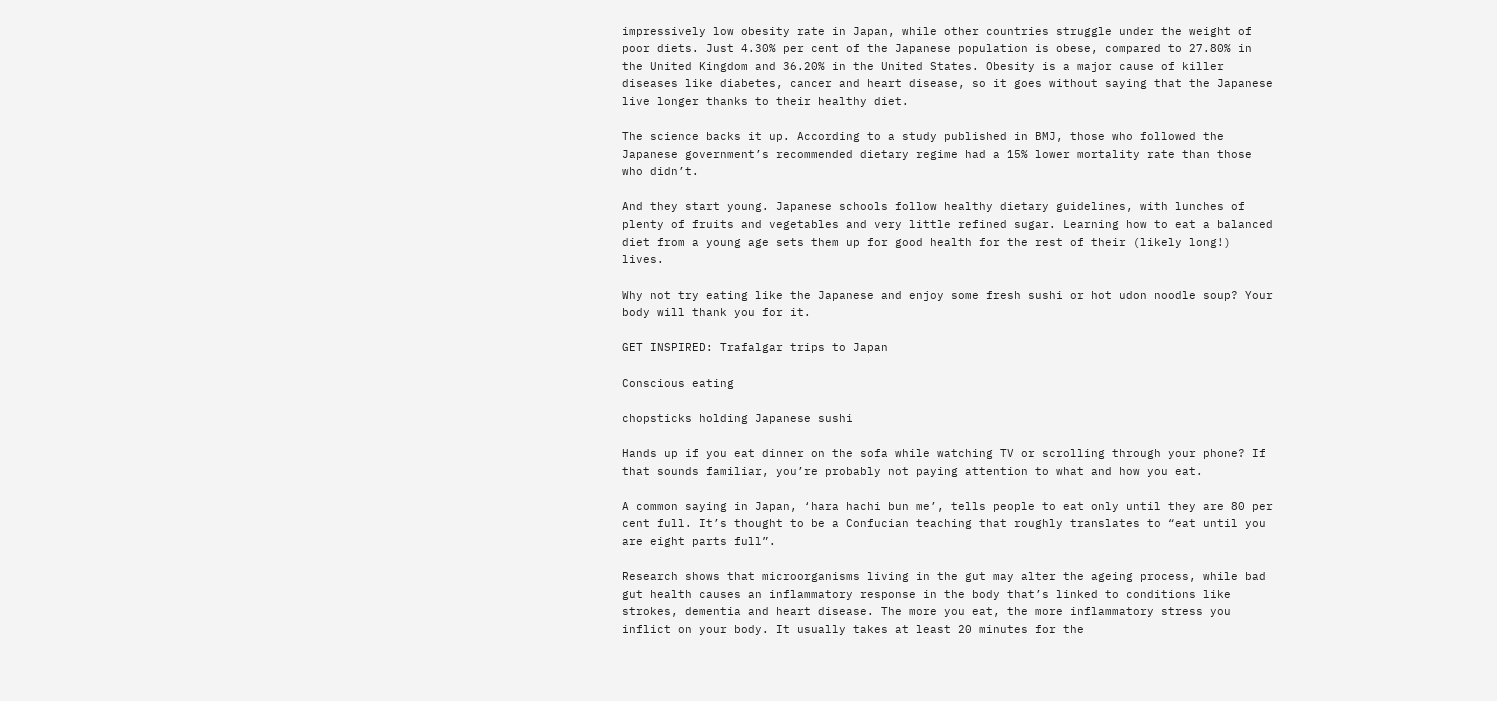impressively low obesity rate in Japan, while other countries struggle under the weight of poor diets. Just 4.30% per cent of the Japanese population is obese, compared to 27.80% in the United Kingdom and 36.20% in the United States. Obesity is a major cause of killer diseases like diabetes, cancer and heart disease, so it goes without saying that the Japanese live longer thanks to their healthy diet.

The science backs it up. According to a study published in BMJ, those who followed the Japanese government’s recommended dietary regime had a 15% lower mortality rate than those who didn’t.

And they start young. Japanese schools follow healthy dietary guidelines, with lunches of plenty of fruits and vegetables and very little refined sugar. Learning how to eat a balanced diet from a young age sets them up for good health for the rest of their (likely long!) lives.

Why not try eating like the Japanese and enjoy some fresh sushi or hot udon noodle soup? Your body will thank you for it.

GET INSPIRED: Trafalgar trips to Japan

Conscious eating

chopsticks holding Japanese sushi

Hands up if you eat dinner on the sofa while watching TV or scrolling through your phone? If that sounds familiar, you’re probably not paying attention to what and how you eat.

A common saying in Japan, ‘hara hachi bun me’, tells people to eat only until they are 80 per cent full. It’s thought to be a Confucian teaching that roughly translates to “eat until you are eight parts full”.

Research shows that microorganisms living in the gut may alter the ageing process, while bad gut health causes an inflammatory response in the body that’s linked to conditions like strokes, dementia and heart disease. The more you eat, the more inflammatory stress you inflict on your body. It usually takes at least 20 minutes for the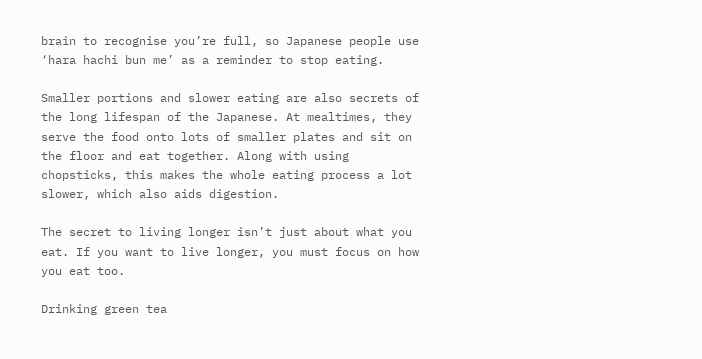brain to recognise you’re full, so Japanese people use ‘hara hachi bun me’ as a reminder to stop eating.

Smaller portions and slower eating are also secrets of the long lifespan of the Japanese. At mealtimes, they serve the food onto lots of smaller plates and sit on the floor and eat together. Along with using chopsticks, this makes the whole eating process a lot slower, which also aids digestion.

The secret to living longer isn’t just about what you eat. If you want to live longer, you must focus on how you eat too.

Drinking green tea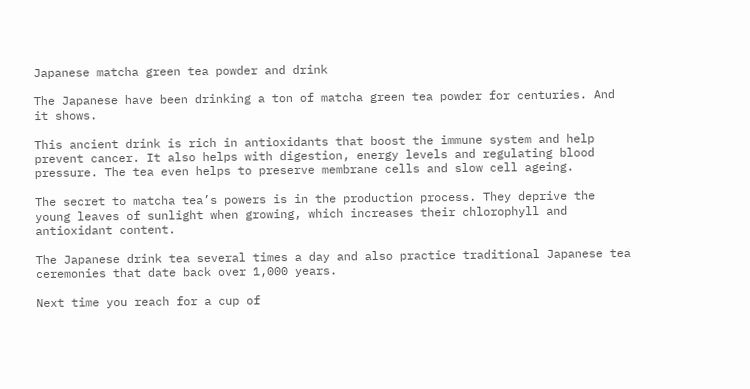Japanese matcha green tea powder and drink

The Japanese have been drinking a ton of matcha green tea powder for centuries. And it shows.

This ancient drink is rich in antioxidants that boost the immune system and help prevent cancer. It also helps with digestion, energy levels and regulating blood pressure. The tea even helps to preserve membrane cells and slow cell ageing.

The secret to matcha tea’s powers is in the production process. They deprive the young leaves of sunlight when growing, which increases their chlorophyll and antioxidant content.

The Japanese drink tea several times a day and also practice traditional Japanese tea ceremonies that date back over 1,000 years.

Next time you reach for a cup of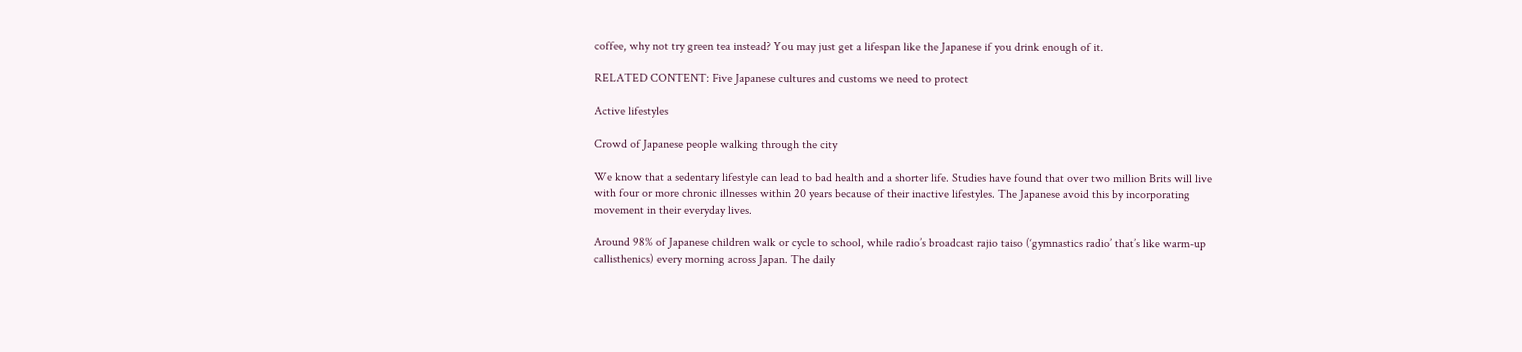coffee, why not try green tea instead? You may just get a lifespan like the Japanese if you drink enough of it.

RELATED CONTENT: Five Japanese cultures and customs we need to protect

Active lifestyles

Crowd of Japanese people walking through the city

We know that a sedentary lifestyle can lead to bad health and a shorter life. Studies have found that over two million Brits will live with four or more chronic illnesses within 20 years because of their inactive lifestyles. The Japanese avoid this by incorporating movement in their everyday lives.

Around 98% of Japanese children walk or cycle to school, while radio’s broadcast rajio taiso (‘gymnastics radio’ that’s like warm-up callisthenics) every morning across Japan. The daily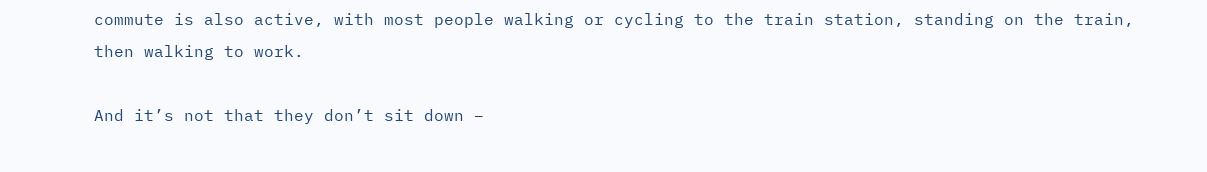commute is also active, with most people walking or cycling to the train station, standing on the train, then walking to work.

And it’s not that they don’t sit down –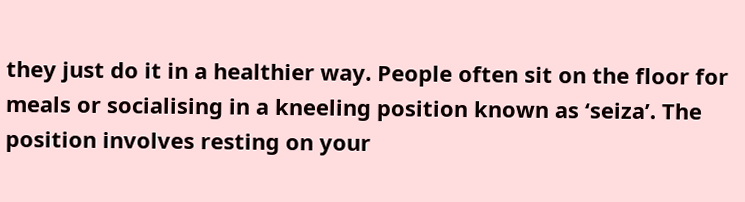they just do it in a healthier way. People often sit on the floor for meals or socialising in a kneeling position known as ‘seiza’. The position involves resting on your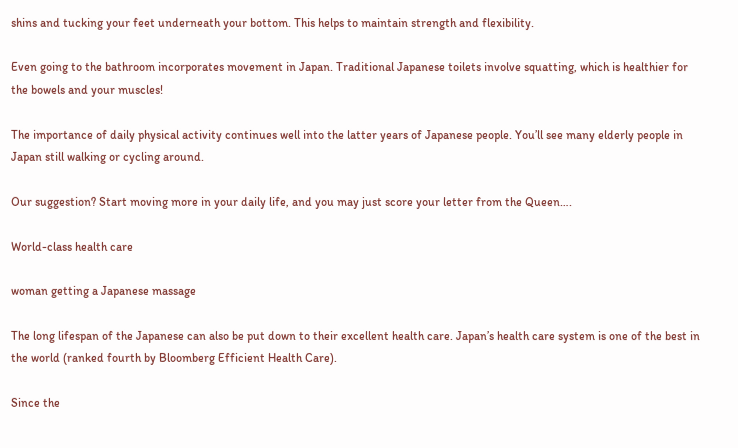shins and tucking your feet underneath your bottom. This helps to maintain strength and flexibility.

Even going to the bathroom incorporates movement in Japan. Traditional Japanese toilets involve squatting, which is healthier for the bowels and your muscles!

The importance of daily physical activity continues well into the latter years of Japanese people. You’ll see many elderly people in Japan still walking or cycling around.

Our suggestion? Start moving more in your daily life, and you may just score your letter from the Queen….

World-class health care

woman getting a Japanese massage

The long lifespan of the Japanese can also be put down to their excellent health care. Japan’s health care system is one of the best in the world (ranked fourth by Bloomberg Efficient Health Care).

Since the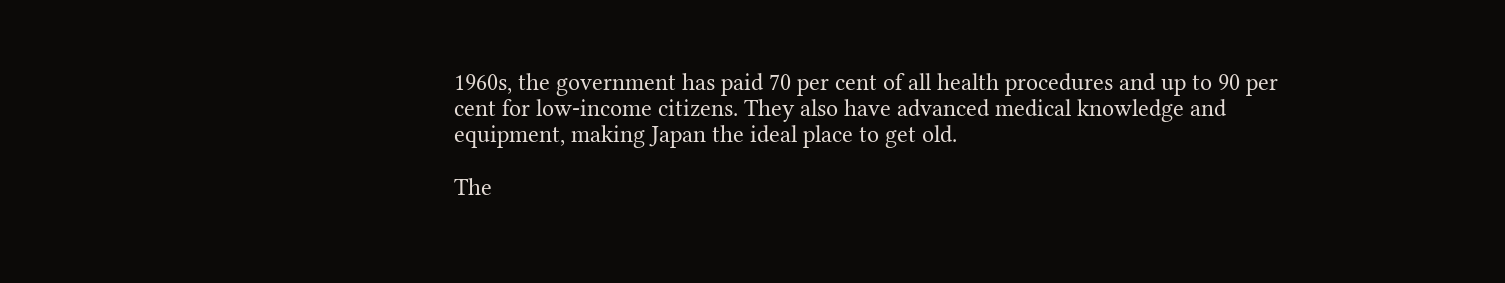1960s, the government has paid 70 per cent of all health procedures and up to 90 per cent for low-income citizens. They also have advanced medical knowledge and equipment, making Japan the ideal place to get old.

The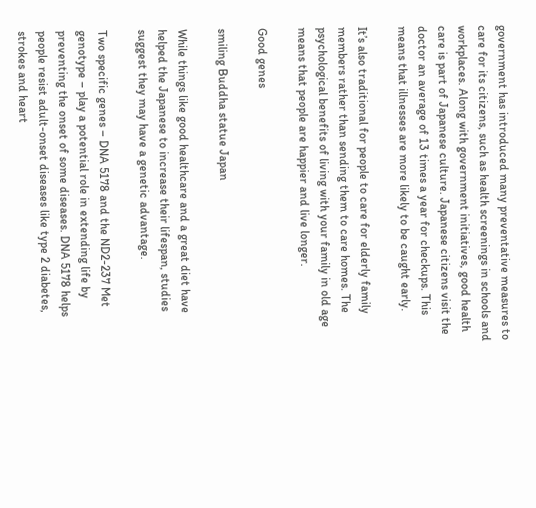government has introduced many preventative measures to care for its citizens, such as health screenings in schools and workplaces. Along with government initiatives, good health care is part of Japanese culture. Japanese citizens visit the doctor an average of 13 times a year for checkups. This means that illnesses are more likely to be caught early.

It’s also traditional for people to care for elderly family members rather than sending them to care homes. The psychological benefits of living with your family in old age means that people are happier and live longer.

Good genes

smiling Buddha statue Japan

While things like good healthcare and a great diet have helped the Japanese to increase their lifespan, studies suggest they may have a genetic advantage.

Two specific genes – DNA 5178 and the ND2-237 Met genotype – play a potential role in extending life by preventing the onset of some diseases. DNA 5178 helps people resist adult-onset diseases like type 2 diabetes, strokes and heart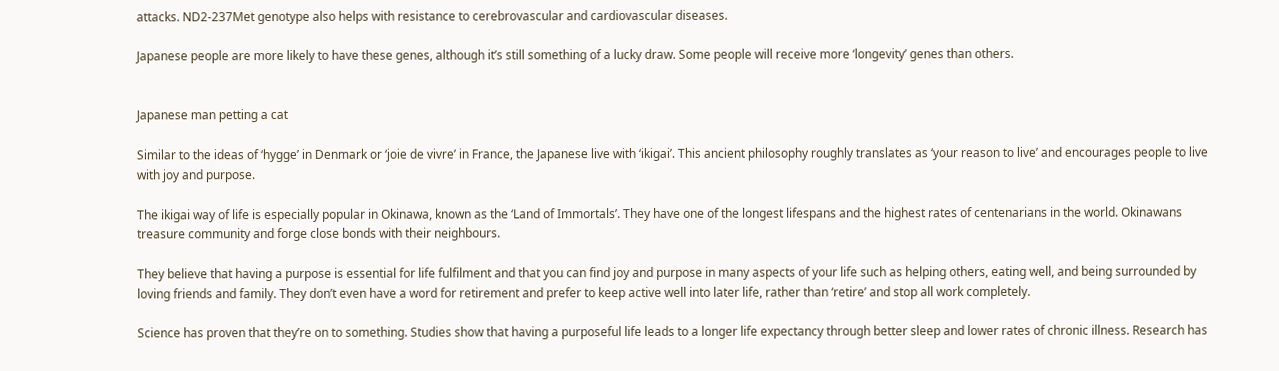attacks. ND2-237Met genotype also helps with resistance to cerebrovascular and cardiovascular diseases.

Japanese people are more likely to have these genes, although it’s still something of a lucky draw. Some people will receive more ‘longevity’ genes than others.


Japanese man petting a cat

Similar to the ideas of ‘hygge’ in Denmark or ‘joie de vivre’ in France, the Japanese live with ‘ikigai’. This ancient philosophy roughly translates as ‘your reason to live’ and encourages people to live with joy and purpose.

The ikigai way of life is especially popular in Okinawa, known as the ‘Land of Immortals’. They have one of the longest lifespans and the highest rates of centenarians in the world. Okinawans treasure community and forge close bonds with their neighbours.

They believe that having a purpose is essential for life fulfilment and that you can find joy and purpose in many aspects of your life such as helping others, eating well, and being surrounded by loving friends and family. They don’t even have a word for retirement and prefer to keep active well into later life, rather than ‘retire’ and stop all work completely.

Science has proven that they’re on to something. Studies show that having a purposeful life leads to a longer life expectancy through better sleep and lower rates of chronic illness. Research has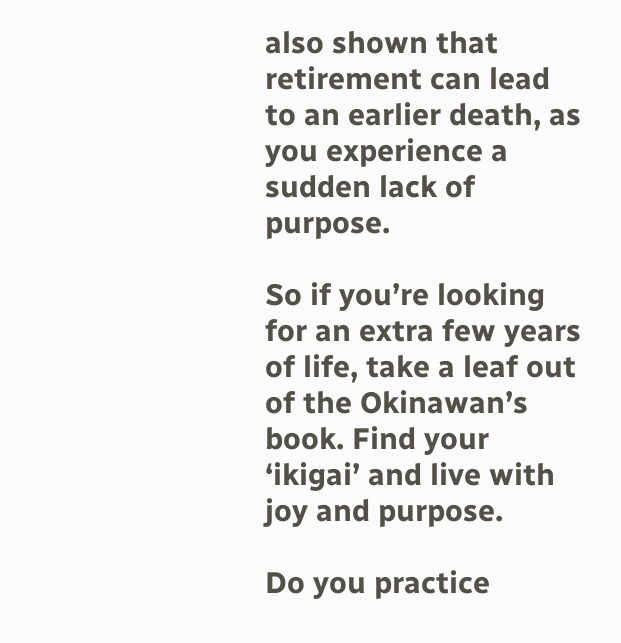also shown that retirement can lead to an earlier death, as you experience a sudden lack of purpose.

So if you’re looking for an extra few years of life, take a leaf out of the Okinawan’s book. Find your ‘ikigai’ and live with joy and purpose.

Do you practice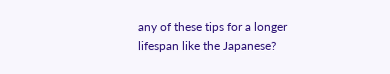any of these tips for a longer lifespan like the Japanese?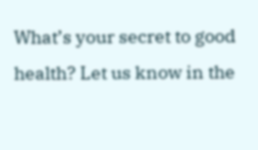What’s your secret to good health? Let us know in the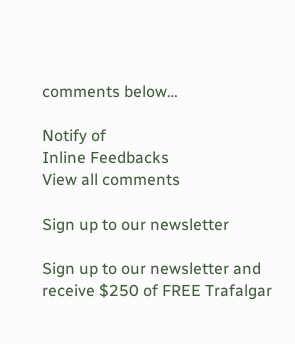comments below…

Notify of
Inline Feedbacks
View all comments

Sign up to our newsletter

Sign up to our newsletter and receive $250 of FREE Trafalgar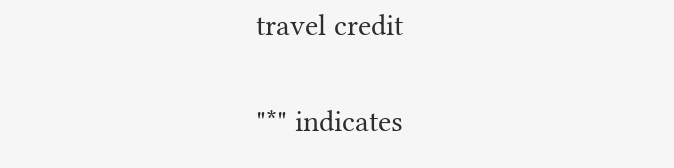travel credit

"*" indicates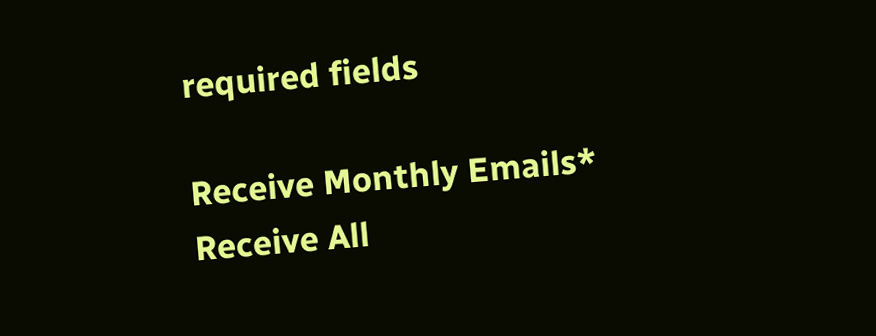required fields

Receive Monthly Emails*
Receive All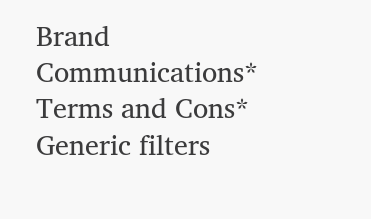Brand Communications*
Terms and Cons*
Generic filters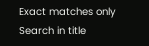Exact matches only
Search in title